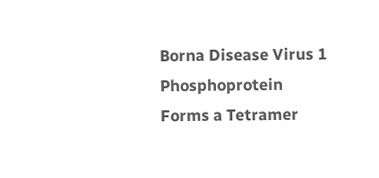Borna Disease Virus 1 Phosphoprotein Forms a Tetramer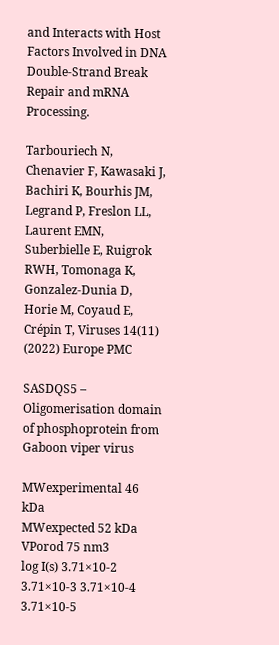and Interacts with Host Factors Involved in DNA Double-Strand Break Repair and mRNA Processing.

Tarbouriech N, Chenavier F, Kawasaki J, Bachiri K, Bourhis JM, Legrand P, Freslon LL, Laurent EMN, Suberbielle E, Ruigrok RWH, Tomonaga K, Gonzalez-Dunia D, Horie M, Coyaud E, Crépin T, Viruses 14(11) (2022) Europe PMC

SASDQS5 – Oligomerisation domain of phosphoprotein from Gaboon viper virus

MWexperimental 46 kDa
MWexpected 52 kDa
VPorod 75 nm3
log I(s) 3.71×10-2 3.71×10-3 3.71×10-4 3.71×10-5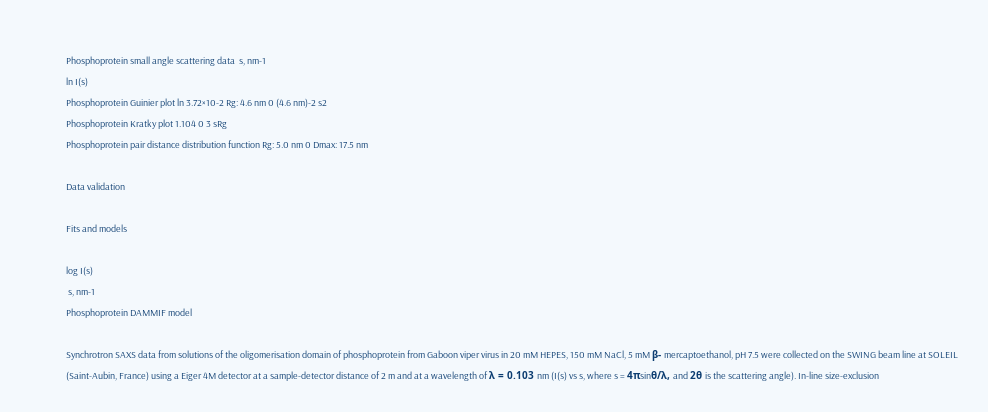Phosphoprotein small angle scattering data  s, nm-1
ln I(s)
Phosphoprotein Guinier plot ln 3.72×10-2 Rg: 4.6 nm 0 (4.6 nm)-2 s2
Phosphoprotein Kratky plot 1.104 0 3 sRg
Phosphoprotein pair distance distribution function Rg: 5.0 nm 0 Dmax: 17.5 nm

Data validation

Fits and models

log I(s)
 s, nm-1
Phosphoprotein DAMMIF model

Synchrotron SAXS data from solutions of the oligomerisation domain of phosphoprotein from Gaboon viper virus in 20 mM HEPES, 150 mM NaCl, 5 mM β- mercaptoethanol, pH 7.5 were collected on the SWING beam line at SOLEIL (Saint-Aubin, France) using a Eiger 4M detector at a sample-detector distance of 2 m and at a wavelength of λ = 0.103 nm (I(s) vs s, where s = 4πsinθ/λ, and 2θ is the scattering angle). In-line size-exclusion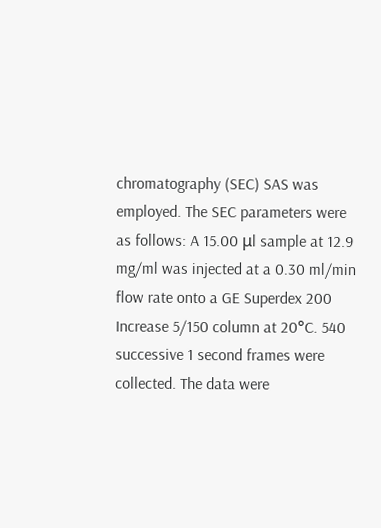chromatography (SEC) SAS was employed. The SEC parameters were as follows: A 15.00 μl sample at 12.9 mg/ml was injected at a 0.30 ml/min flow rate onto a GE Superdex 200 Increase 5/150 column at 20°C. 540 successive 1 second frames were collected. The data were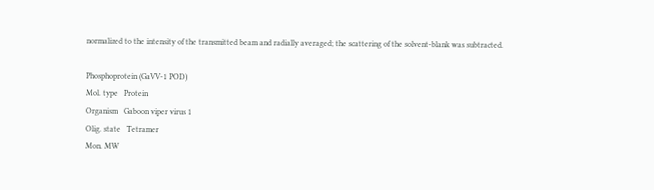normalized to the intensity of the transmitted beam and radially averaged; the scattering of the solvent-blank was subtracted.

Phosphoprotein (GaVV-1 POD)
Mol. type   Protein
Organism   Gaboon viper virus 1
Olig. state   Tetramer
Mon. MW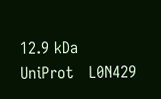12.9 kDa
UniProt   L0N429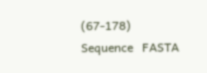(67-178)
Sequence   FASTA